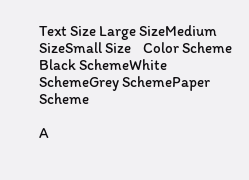Text Size Large SizeMedium SizeSmall Size    Color Scheme Black SchemeWhite SchemeGrey SchemePaper Scheme

A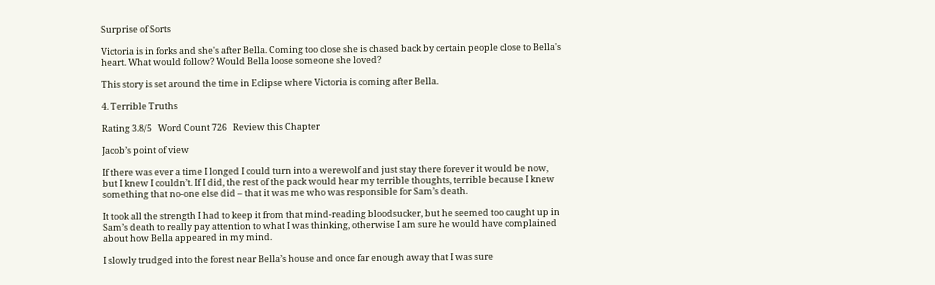Surprise of Sorts

Victoria is in forks and she's after Bella. Coming too close she is chased back by certain people close to Bella's heart. What would follow? Would Bella loose someone she loved?

This story is set around the time in Eclipse where Victoria is coming after Bella.

4. Terrible Truths

Rating 3.8/5   Word Count 726   Review this Chapter

Jacob’s point of view

If there was ever a time I longed I could turn into a werewolf and just stay there forever it would be now, but I knew I couldn’t. If I did, the rest of the pack would hear my terrible thoughts, terrible because I knew something that no-one else did – that it was me who was responsible for Sam’s death.

It took all the strength I had to keep it from that mind-reading bloodsucker, but he seemed too caught up in Sam’s death to really pay attention to what I was thinking, otherwise I am sure he would have complained about how Bella appeared in my mind.

I slowly trudged into the forest near Bella’s house and once far enough away that I was sure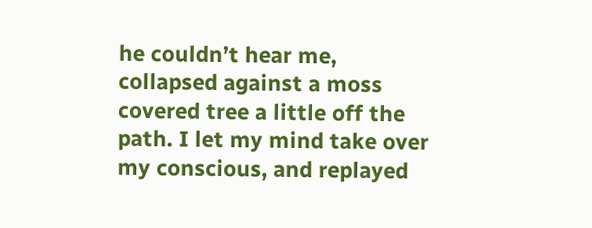he couldn’t hear me, collapsed against a moss covered tree a little off the path. I let my mind take over my conscious, and replayed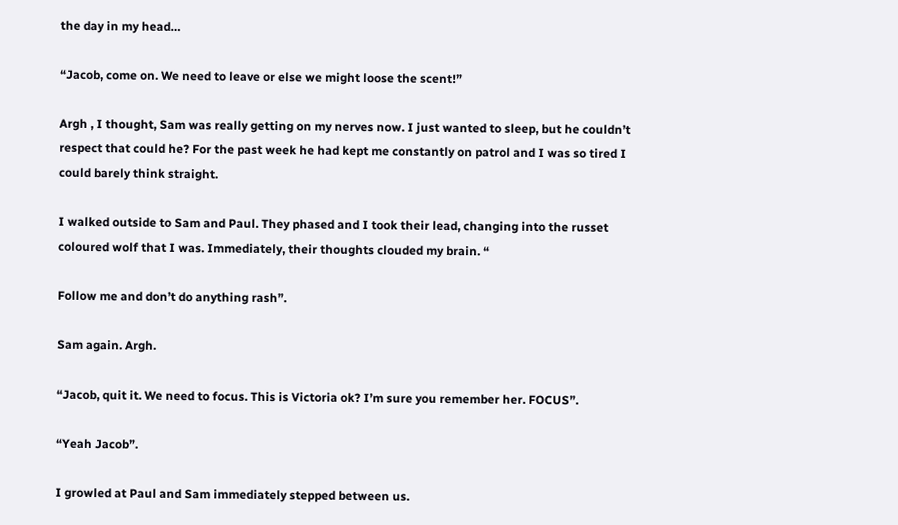the day in my head…

“Jacob, come on. We need to leave or else we might loose the scent!”

Argh , I thought, Sam was really getting on my nerves now. I just wanted to sleep, but he couldn’t respect that could he? For the past week he had kept me constantly on patrol and I was so tired I could barely think straight.

I walked outside to Sam and Paul. They phased and I took their lead, changing into the russet coloured wolf that I was. Immediately, their thoughts clouded my brain. “

Follow me and don’t do anything rash”.

Sam again. Argh.

“Jacob, quit it. We need to focus. This is Victoria ok? I’m sure you remember her. FOCUS”.

“Yeah Jacob”.

I growled at Paul and Sam immediately stepped between us.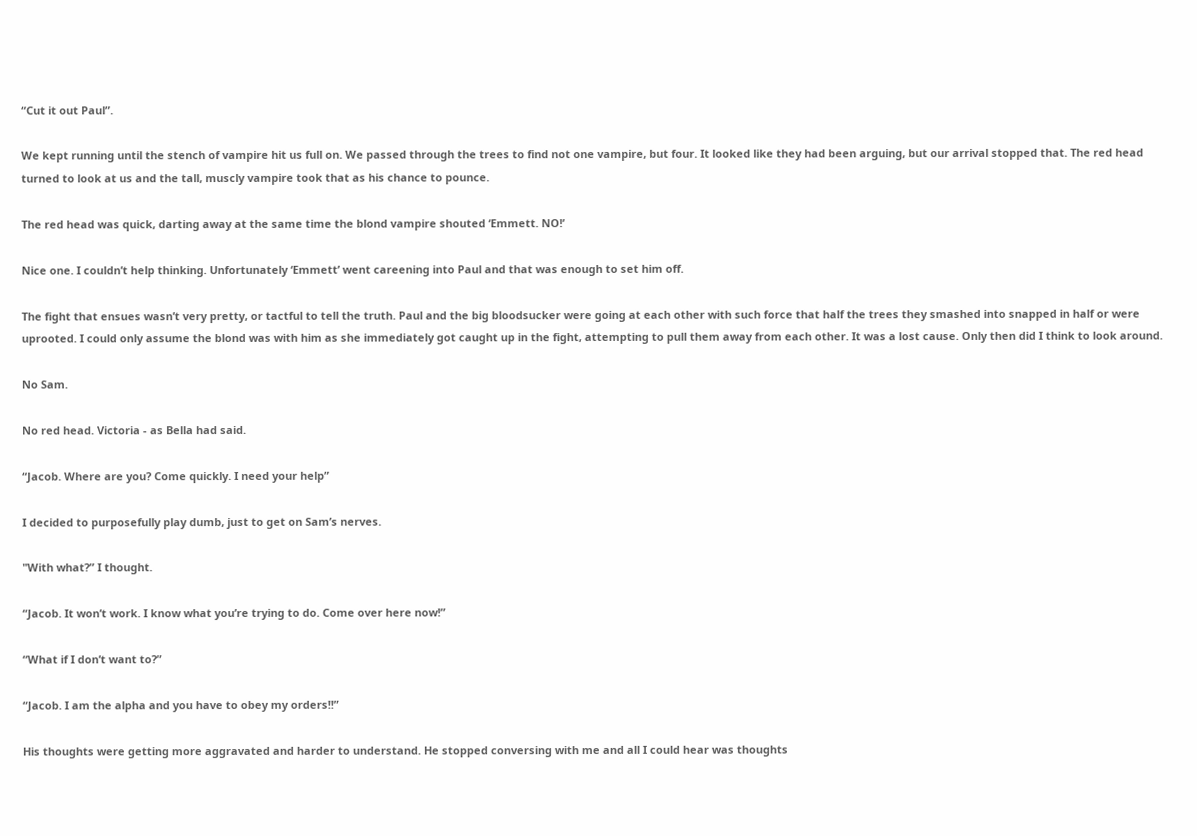“Cut it out Paul”.

We kept running until the stench of vampire hit us full on. We passed through the trees to find not one vampire, but four. It looked like they had been arguing, but our arrival stopped that. The red head turned to look at us and the tall, muscly vampire took that as his chance to pounce.

The red head was quick, darting away at the same time the blond vampire shouted ‘Emmett. NO!’

Nice one. I couldn’t help thinking. Unfortunately ‘Emmett’ went careening into Paul and that was enough to set him off.

The fight that ensues wasn’t very pretty, or tactful to tell the truth. Paul and the big bloodsucker were going at each other with such force that half the trees they smashed into snapped in half or were uprooted. I could only assume the blond was with him as she immediately got caught up in the fight, attempting to pull them away from each other. It was a lost cause. Only then did I think to look around.

No Sam.

No red head. Victoria - as Bella had said.

“Jacob. Where are you? Come quickly. I need your help”

I decided to purposefully play dumb, just to get on Sam’s nerves.

"With what?” I thought.

“Jacob. It won’t work. I know what you’re trying to do. Come over here now!”

“What if I don’t want to?”

“Jacob. I am the alpha and you have to obey my orders!!”

His thoughts were getting more aggravated and harder to understand. He stopped conversing with me and all I could hear was thoughts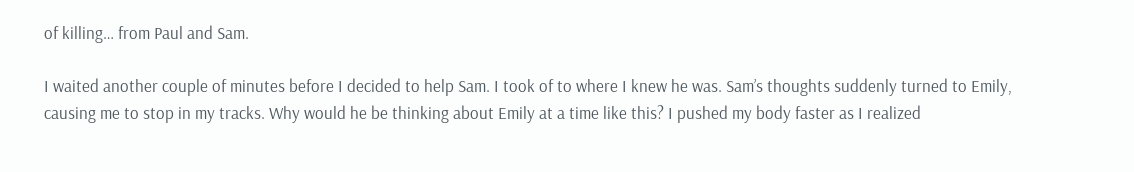of killing… from Paul and Sam.

I waited another couple of minutes before I decided to help Sam. I took of to where I knew he was. Sam’s thoughts suddenly turned to Emily, causing me to stop in my tracks. Why would he be thinking about Emily at a time like this? I pushed my body faster as I realized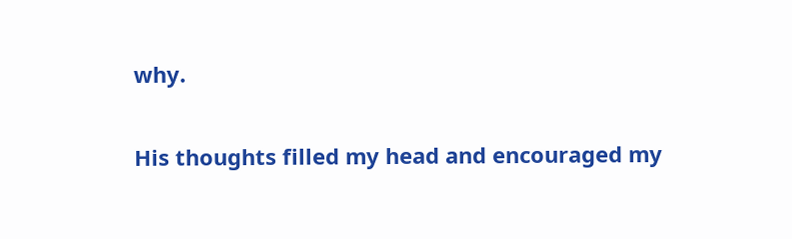why.

His thoughts filled my head and encouraged my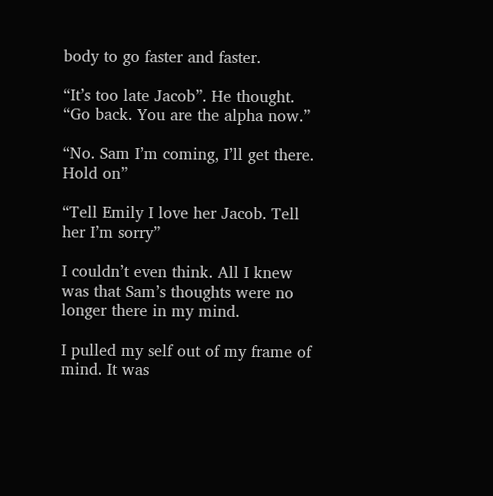body to go faster and faster.

“It’s too late Jacob”. He thought. “Go back. You are the alpha now.”

“No. Sam I’m coming, I’ll get there. Hold on”

“Tell Emily I love her Jacob. Tell her I’m sorry”

I couldn’t even think. All I knew was that Sam’s thoughts were no longer there in my mind.

I pulled my self out of my frame of mind. It was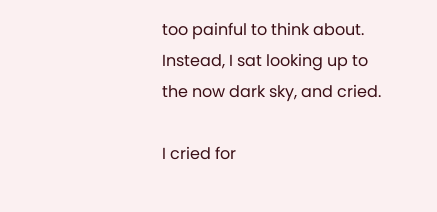too painful to think about. Instead, I sat looking up to the now dark sky, and cried.

I cried for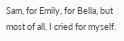Sam, for Emily, for Bella, but most of all, I cried for myself.